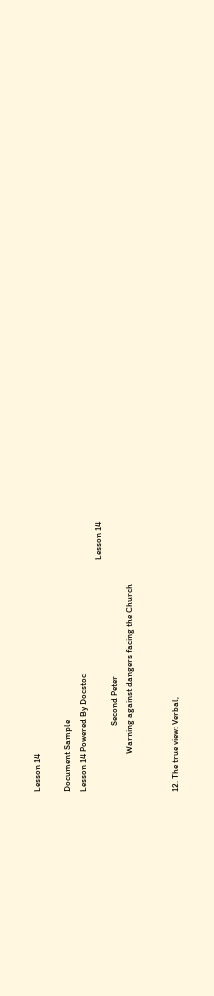Lesson 14

Document Sample
Lesson 14 Powered By Docstoc
                                                                                                                    Lesson 14
                                 Second Peter
                   Warning against dangers facing the Church


12. The true view: Verbal,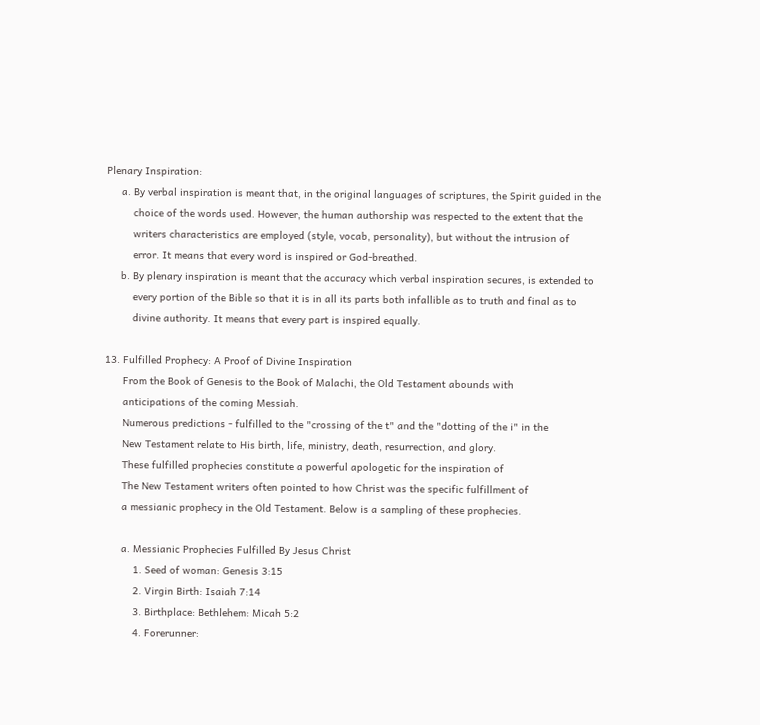Plenary Inspiration:
     a. By verbal inspiration is meant that, in the original languages of scriptures, the Spirit guided in the
         choice of the words used. However, the human authorship was respected to the extent that the
         writers characteristics are employed (style, vocab, personality), but without the intrusion of
         error. It means that every word is inspired or God-breathed.
     b. By plenary inspiration is meant that the accuracy which verbal inspiration secures, is extended to
         every portion of the Bible so that it is in all its parts both infallible as to truth and final as to
         divine authority. It means that every part is inspired equally.

13. Fulfilled Prophecy: A Proof of Divine Inspiration
      From the Book of Genesis to the Book of Malachi, the Old Testament abounds with
      anticipations of the coming Messiah.
      Numerous predictions - fulfilled to the "crossing of the t" and the "dotting of the i" in the
      New Testament relate to His birth, life, ministry, death, resurrection, and glory.
      These fulfilled prophecies constitute a powerful apologetic for the inspiration of
      The New Testament writers often pointed to how Christ was the specific fulfillment of
      a messianic prophecy in the Old Testament. Below is a sampling of these prophecies.

      a. Messianic Prophecies Fulfilled By Jesus Christ
          1. Seed of woman: Genesis 3:15
          2. Virgin Birth: Isaiah 7:14
          3. Birthplace: Bethlehem: Micah 5:2
          4. Forerunner: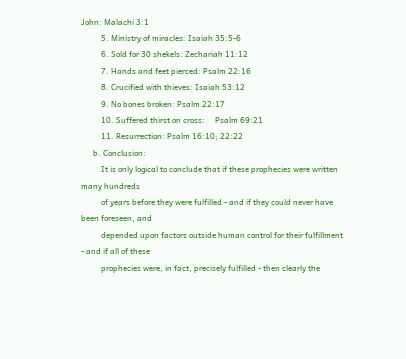John: Malachi 3:1
          5. Ministry of miracles: Isaiah 35:5-6
          6. Sold for 30 shekels: Zechariah 11:12
          7. Hands and feet pierced: Psalm 22:16
          8. Crucified with thieves: Isaiah 53:12
          9. No bones broken: Psalm 22:17
          10. Suffered thirst on cross:     Psalm 69:21
          11. Resurrection: Psalm 16:10; 22:22
      b. Conclusion:
          It is only logical to conclude that if these prophecies were written many hundreds
          of years before they were fulfilled - and if they could never have been foreseen, and
          depended upon factors outside human control for their fulfillment - and if all of these
          prophecies were, in fact, precisely fulfilled - then clearly the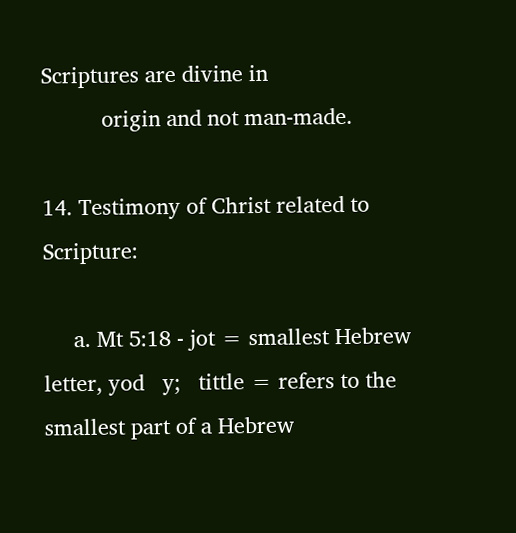Scriptures are divine in
          origin and not man-made.

14. Testimony of Christ related to Scripture:

     a. Mt 5:18 - jot = smallest Hebrew letter, yod   y;   tittle = refers to the smallest part of a Hebrew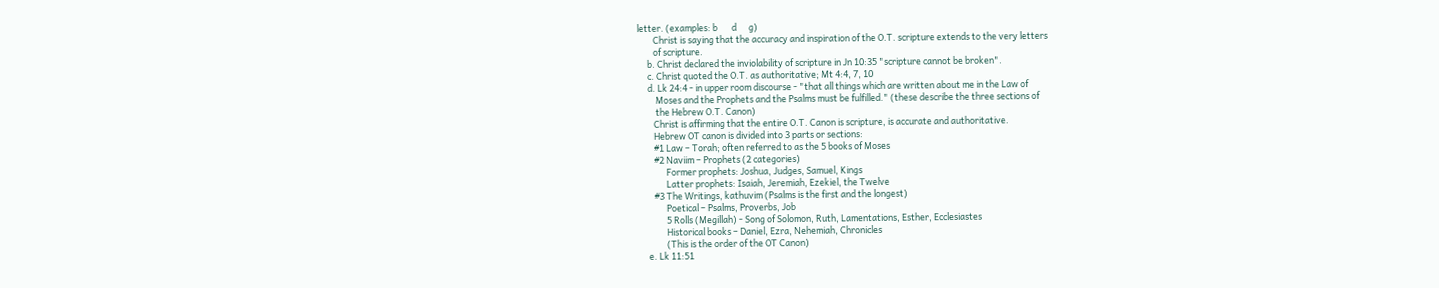letter. (examples: b       d      g)
        Christ is saying that the accuracy and inspiration of the O.T. scripture extends to the very letters
        of scripture.
     b. Christ declared the inviolability of scripture in Jn 10:35 "scripture cannot be broken".
     c. Christ quoted the O.T. as authoritative; Mt 4:4, 7, 10
     d. Lk 24:4 - in upper room discourse - "that all things which are written about me in the Law of
         Moses and the Prophets and the Psalms must be fulfilled." (these describe the three sections of
         the Hebrew O.T. Canon)
        Christ is affirming that the entire O.T. Canon is scripture, is accurate and authoritative.
        Hebrew OT canon is divided into 3 parts or sections:
        #1 Law – Torah; often referred to as the 5 books of Moses
        #2 Naviim – Prophets (2 categories)
              Former prophets: Joshua, Judges, Samuel, Kings
              Latter prophets: Isaiah, Jeremiah, Ezekiel, the Twelve
        #3 The Writings, kathuvim (Psalms is the first and the longest)
              Poetical – Psalms, Proverbs, Job
              5 Rolls (Megillah) - Song of Solomon, Ruth, Lamentations, Esther, Ecclesiastes
              Historical books – Daniel, Ezra, Nehemiah, Chronicles
              (This is the order of the OT Canon)
     e. Lk 11:51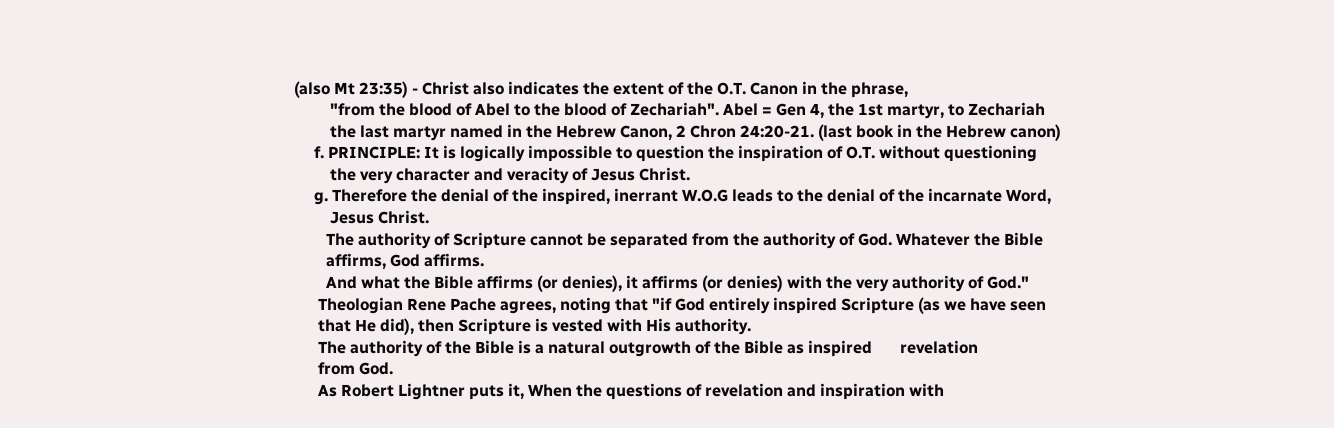(also Mt 23:35) - Christ also indicates the extent of the O.T. Canon in the phrase,
         "from the blood of Abel to the blood of Zechariah". Abel = Gen 4, the 1st martyr, to Zechariah
         the last martyr named in the Hebrew Canon, 2 Chron 24:20-21. (last book in the Hebrew canon)
     f. PRINCIPLE: It is logically impossible to question the inspiration of O.T. without questioning
         the very character and veracity of Jesus Christ.
     g. Therefore the denial of the inspired, inerrant W.O.G leads to the denial of the incarnate Word,
         Jesus Christ.
        The authority of Scripture cannot be separated from the authority of God. Whatever the Bible
        affirms, God affirms.
        And what the Bible affirms (or denies), it affirms (or denies) with the very authority of God."
      Theologian Rene Pache agrees, noting that "if God entirely inspired Scripture (as we have seen
      that He did), then Scripture is vested with His authority.
      The authority of the Bible is a natural outgrowth of the Bible as inspired       revelation
      from God.
      As Robert Lightner puts it, When the questions of revelation and inspiration with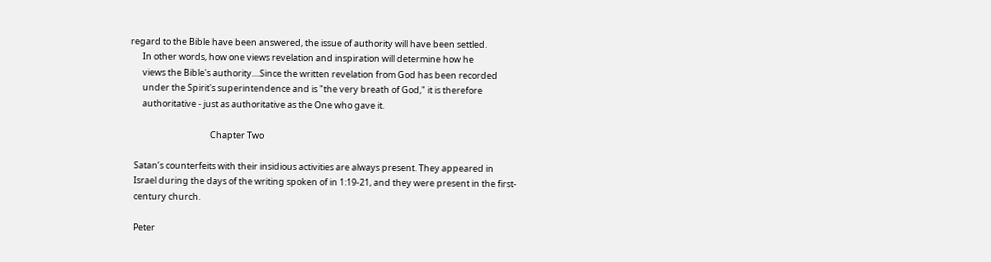regard to the Bible have been answered, the issue of authority will have been settled.
      In other words, how one views revelation and inspiration will determine how he
      views the Bible's authority....Since the written revelation from God has been recorded
      under the Spirit's superintendence and is "the very breath of God," it is therefore
      authoritative - just as authoritative as the One who gave it.

                                        Chapter Two

  Satan’s counterfeits with their insidious activities are always present. They appeared in
  Israel during the days of the writing spoken of in 1:19-21, and they were present in the first-
  century church.

  Peter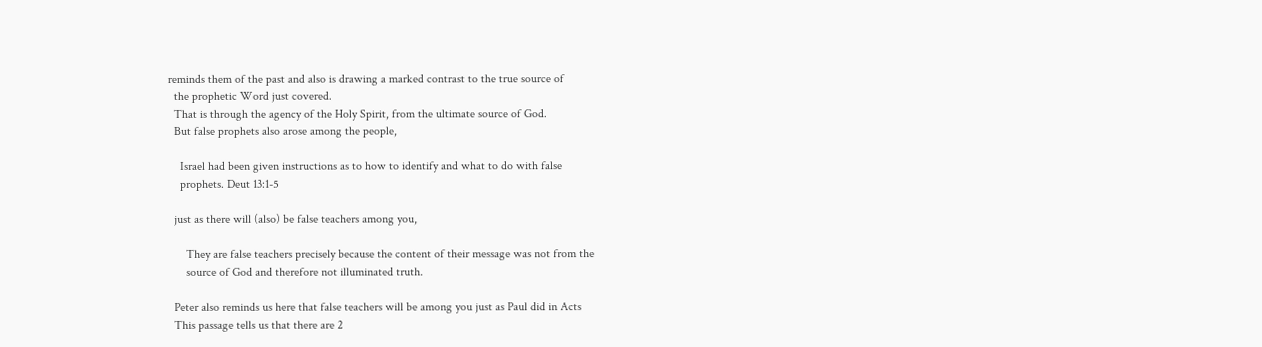reminds them of the past and also is drawing a marked contrast to the true source of
  the prophetic Word just covered.
  That is through the agency of the Holy Spirit, from the ultimate source of God.
  But false prophets also arose among the people,

    Israel had been given instructions as to how to identify and what to do with false
    prophets. Deut 13:1-5

  just as there will (also) be false teachers among you,

      They are false teachers precisely because the content of their message was not from the
      source of God and therefore not illuminated truth.

  Peter also reminds us here that false teachers will be among you just as Paul did in Acts
  This passage tells us that there are 2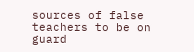sources of false teachers to be on guard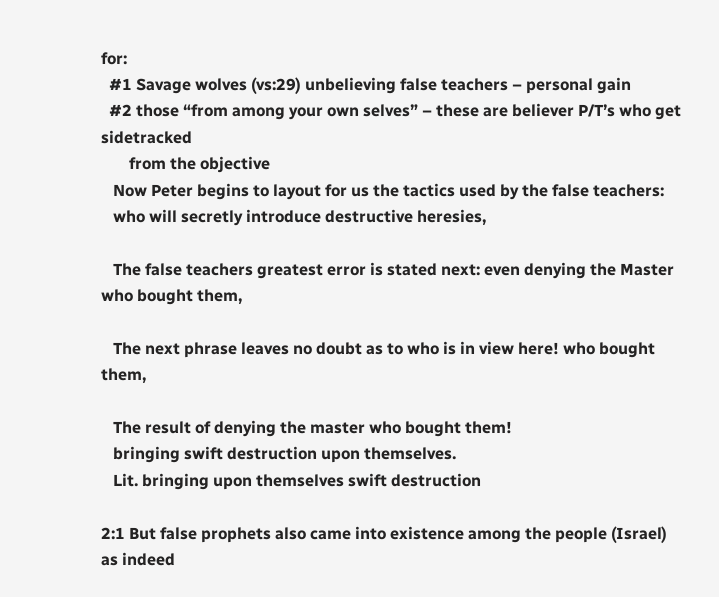for:
  #1 Savage wolves (vs:29) unbelieving false teachers – personal gain
  #2 those “from among your own selves” – these are believer P/T’s who get sidetracked
       from the objective
   Now Peter begins to layout for us the tactics used by the false teachers:
   who will secretly introduce destructive heresies,

   The false teachers greatest error is stated next: even denying the Master who bought them,

   The next phrase leaves no doubt as to who is in view here! who bought them,

   The result of denying the master who bought them!
   bringing swift destruction upon themselves.
   Lit. bringing upon themselves swift destruction

2:1 But false prophets also came into existence among the people (Israel) as indeed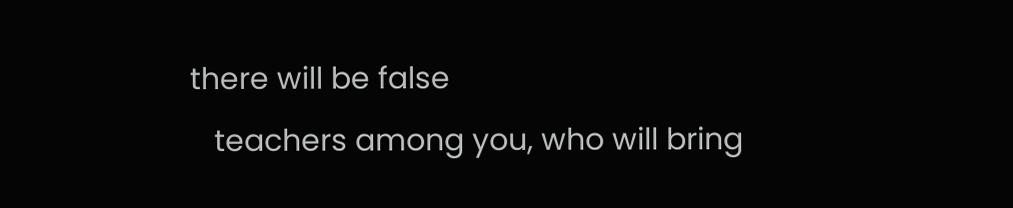there will be false
   teachers among you, who will bring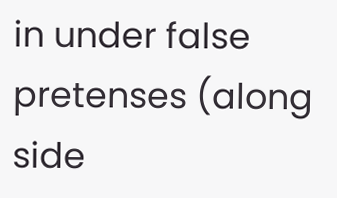in under false pretenses (along side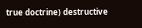true doctrine) destructive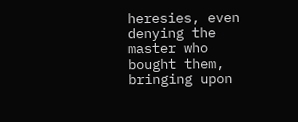heresies, even denying the master who bought them, bringing upon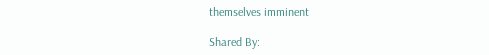themselves imminent

Shared By: